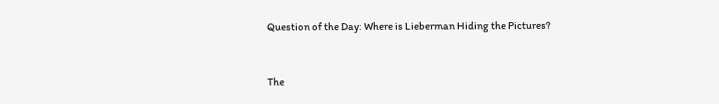Question of the Day: Where is Lieberman Hiding the Pictures?


The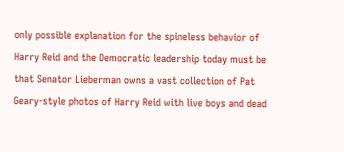only possible explanation for the spineless behavior of Harry Reid and the Democratic leadership today must be that Senator Lieberman owns a vast collection of Pat Geary-style photos of Harry Reid with live boys and dead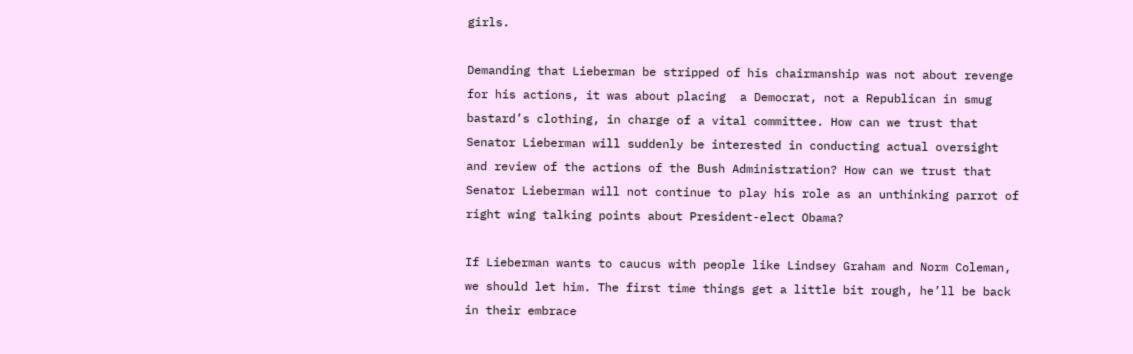girls.

Demanding that Lieberman be stripped of his chairmanship was not about revenge for his actions, it was about placing  a Democrat, not a Republican in smug bastard’s clothing, in charge of a vital committee. How can we trust that Senator Lieberman will suddenly be interested in conducting actual oversight and review of the actions of the Bush Administration? How can we trust that Senator Lieberman will not continue to play his role as an unthinking parrot of right wing talking points about President-elect Obama?

If Lieberman wants to caucus with people like Lindsey Graham and Norm Coleman, we should let him. The first time things get a little bit rough, he’ll be back in their embrace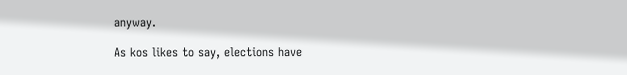anyway.

As kos likes to say, elections have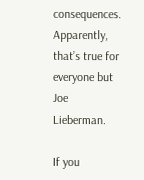consequences. Apparently, that’s true for everyone but Joe Lieberman.

If you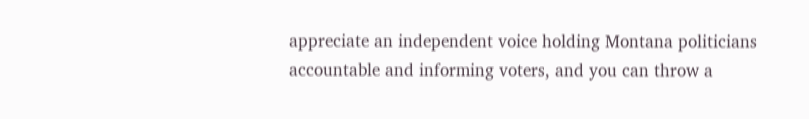appreciate an independent voice holding Montana politicians accountable and informing voters, and you can throw a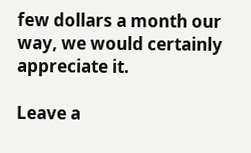few dollars a month our way, we would certainly appreciate it.

Leave a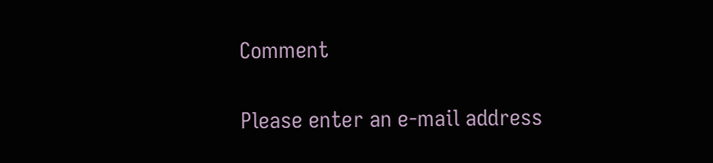Comment

Please enter an e-mail address